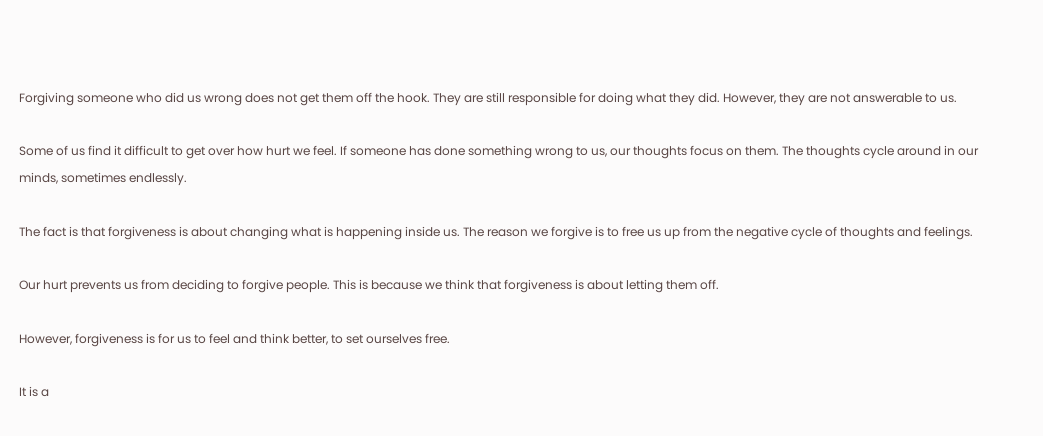Forgiving someone who did us wrong does not get them off the hook. They are still responsible for doing what they did. However, they are not answerable to us.

Some of us find it difficult to get over how hurt we feel. If someone has done something wrong to us, our thoughts focus on them. The thoughts cycle around in our minds, sometimes endlessly.

The fact is that forgiveness is about changing what is happening inside us. The reason we forgive is to free us up from the negative cycle of thoughts and feelings.

Our hurt prevents us from deciding to forgive people. This is because we think that forgiveness is about letting them off.

However, forgiveness is for us to feel and think better, to set ourselves free.

It is a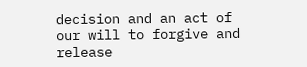decision and an act of our will to forgive and release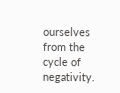ourselves from the cycle of negativity.